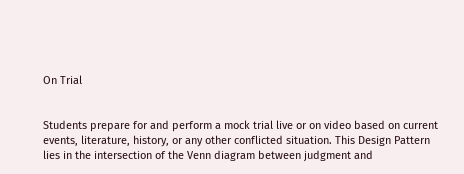On Trial


Students prepare for and perform a mock trial live or on video based on current events, literature, history, or any other conflicted situation. This Design Pattern lies in the intersection of the Venn diagram between judgment and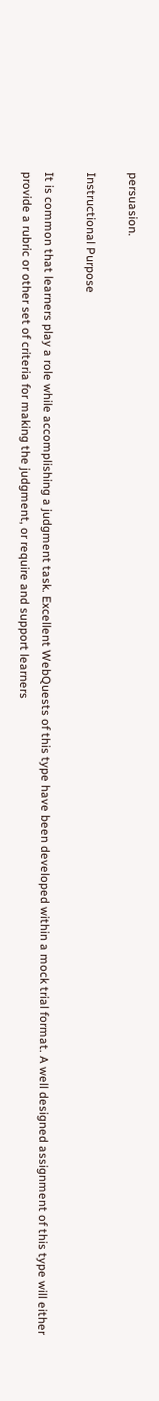persuasion.

Instructional Purpose

It is common that learners play a role while accomplishing a judgment task. Excellent WebQuests of this type have been developed within a mock trial format. A well designed assignment of this type will either provide a rubric or other set of criteria for making the judgment, or require and support learners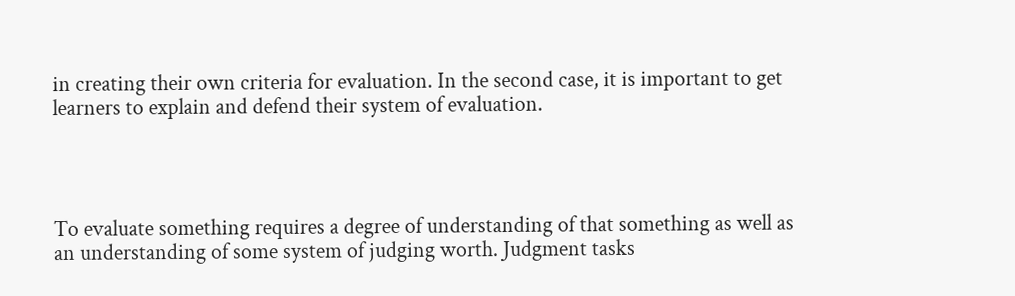in creating their own criteria for evaluation. In the second case, it is important to get learners to explain and defend their system of evaluation.




To evaluate something requires a degree of understanding of that something as well as an understanding of some system of judging worth. Judgment tasks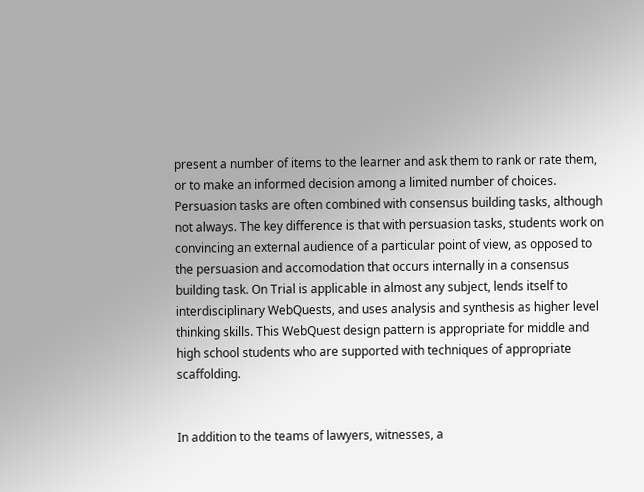present a number of items to the learner and ask them to rank or rate them, or to make an informed decision among a limited number of choices. Persuasion tasks are often combined with consensus building tasks, although not always. The key difference is that with persuasion tasks, students work on convincing an external audience of a particular point of view, as opposed to the persuasion and accomodation that occurs internally in a consensus building task. On Trial is applicable in almost any subject, lends itself to interdisciplinary WebQuests, and uses analysis and synthesis as higher level thinking skills. This WebQuest design pattern is appropriate for middle and high school students who are supported with techniques of appropriate scaffolding.


In addition to the teams of lawyers, witnesses, a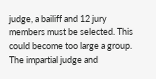judge, a bailiff and 12 jury members must be selected. This could become too large a group. The impartial judge and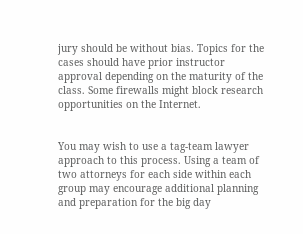jury should be without bias. Topics for the cases should have prior instructor approval depending on the maturity of the class. Some firewalls might block research opportunities on the Internet.


You may wish to use a tag-team lawyer approach to this process. Using a team of two attorneys for each side within each group may encourage additional planning and preparation for the big day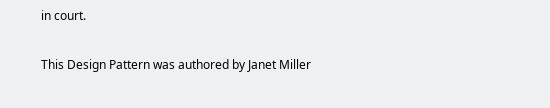in court.

This Design Pattern was authored by Janet Miller